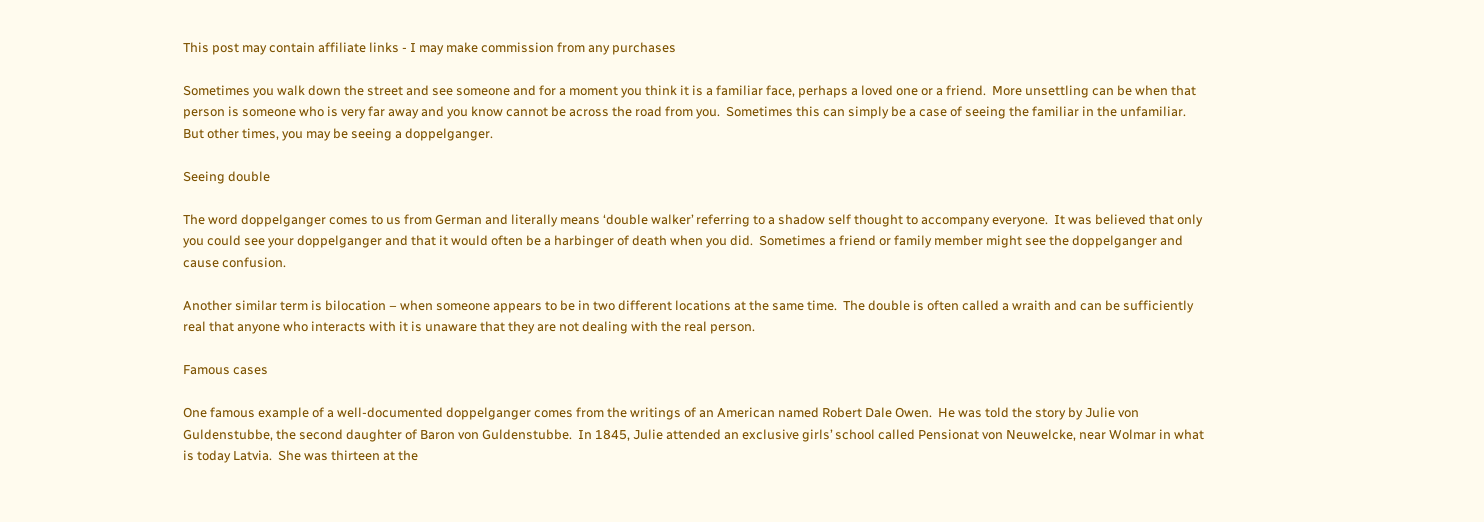This post may contain affiliate links - I may make commission from any purchases

Sometimes you walk down the street and see someone and for a moment you think it is a familiar face, perhaps a loved one or a friend.  More unsettling can be when that person is someone who is very far away and you know cannot be across the road from you.  Sometimes this can simply be a case of seeing the familiar in the unfamiliar.  But other times, you may be seeing a doppelganger.

Seeing double

The word doppelganger comes to us from German and literally means ‘double walker’ referring to a shadow self thought to accompany everyone.  It was believed that only you could see your doppelganger and that it would often be a harbinger of death when you did.  Sometimes a friend or family member might see the doppelganger and cause confusion.

Another similar term is bilocation – when someone appears to be in two different locations at the same time.  The double is often called a wraith and can be sufficiently real that anyone who interacts with it is unaware that they are not dealing with the real person.

Famous cases

One famous example of a well-documented doppelganger comes from the writings of an American named Robert Dale Owen.  He was told the story by Julie von Guldenstubbe, the second daughter of Baron von Guldenstubbe.  In 1845, Julie attended an exclusive girls’ school called Pensionat von Neuwelcke, near Wolmar in what is today Latvia.  She was thirteen at the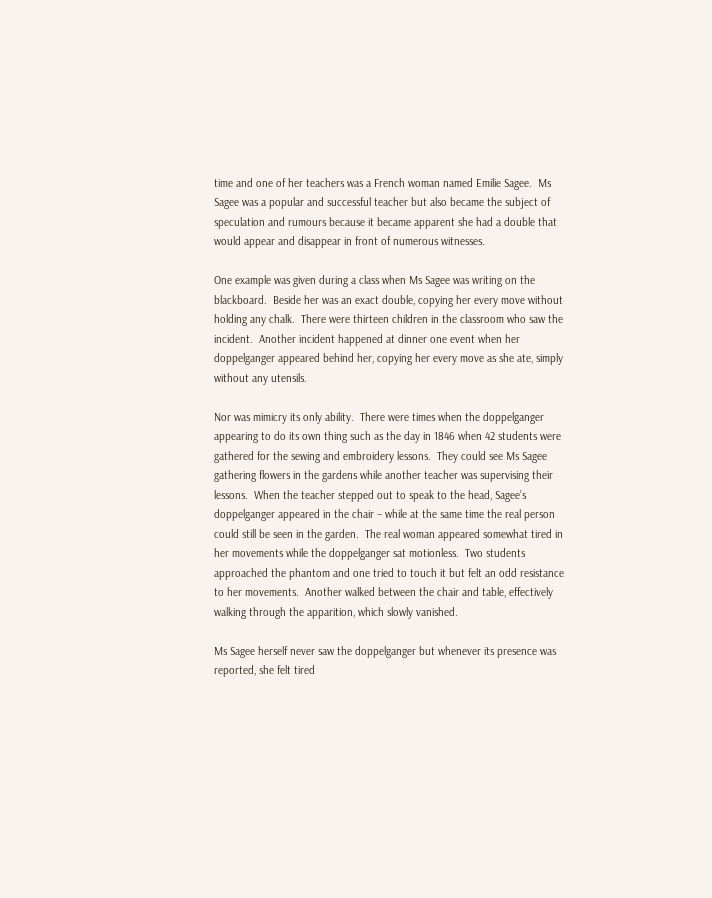time and one of her teachers was a French woman named Emilie Sagee.  Ms Sagee was a popular and successful teacher but also became the subject of speculation and rumours because it became apparent she had a double that would appear and disappear in front of numerous witnesses.

One example was given during a class when Ms Sagee was writing on the blackboard.  Beside her was an exact double, copying her every move without holding any chalk.  There were thirteen children in the classroom who saw the incident.  Another incident happened at dinner one event when her doppelganger appeared behind her, copying her every move as she ate, simply without any utensils.

Nor was mimicry its only ability.  There were times when the doppelganger appearing to do its own thing such as the day in 1846 when 42 students were gathered for the sewing and embroidery lessons.  They could see Ms Sagee gathering flowers in the gardens while another teacher was supervising their lessons.  When the teacher stepped out to speak to the head, Sagee’s doppelganger appeared in the chair – while at the same time the real person could still be seen in the garden.  The real woman appeared somewhat tired in her movements while the doppelganger sat motionless.  Two students approached the phantom and one tried to touch it but felt an odd resistance to her movements.  Another walked between the chair and table, effectively walking through the apparition, which slowly vanished.

Ms Sagee herself never saw the doppelganger but whenever its presence was reported, she felt tired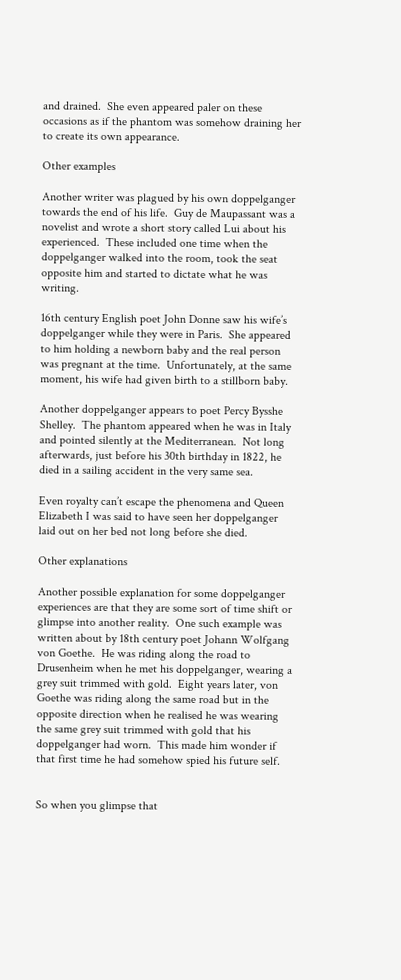and drained.  She even appeared paler on these occasions as if the phantom was somehow draining her to create its own appearance.

Other examples

Another writer was plagued by his own doppelganger towards the end of his life.  Guy de Maupassant was a novelist and wrote a short story called Lui about his experienced.  These included one time when the doppelganger walked into the room, took the seat opposite him and started to dictate what he was writing.

16th century English poet John Donne saw his wife’s doppelganger while they were in Paris.  She appeared to him holding a newborn baby and the real person was pregnant at the time.  Unfortunately, at the same moment, his wife had given birth to a stillborn baby.

Another doppelganger appears to poet Percy Bysshe Shelley.  The phantom appeared when he was in Italy and pointed silently at the Mediterranean.  Not long afterwards, just before his 30th birthday in 1822, he died in a sailing accident in the very same sea.

Even royalty can’t escape the phenomena and Queen Elizabeth I was said to have seen her doppelganger laid out on her bed not long before she died.

Other explanations

Another possible explanation for some doppelganger experiences are that they are some sort of time shift or glimpse into another reality.  One such example was written about by 18th century poet Johann Wolfgang von Goethe.  He was riding along the road to Drusenheim when he met his doppelganger, wearing a grey suit trimmed with gold.  Eight years later, von Goethe was riding along the same road but in the opposite direction when he realised he was wearing the same grey suit trimmed with gold that his doppelganger had worn.  This made him wonder if that first time he had somehow spied his future self.


So when you glimpse that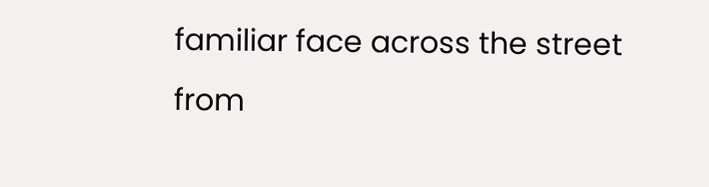familiar face across the street from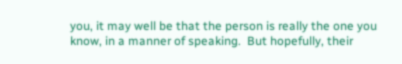you, it may well be that the person is really the one you know, in a manner of speaking.  But hopefully, their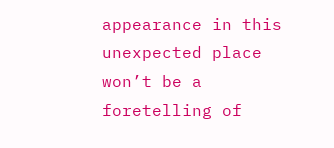appearance in this unexpected place won’t be a foretelling of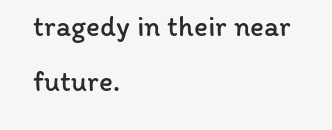tragedy in their near future.